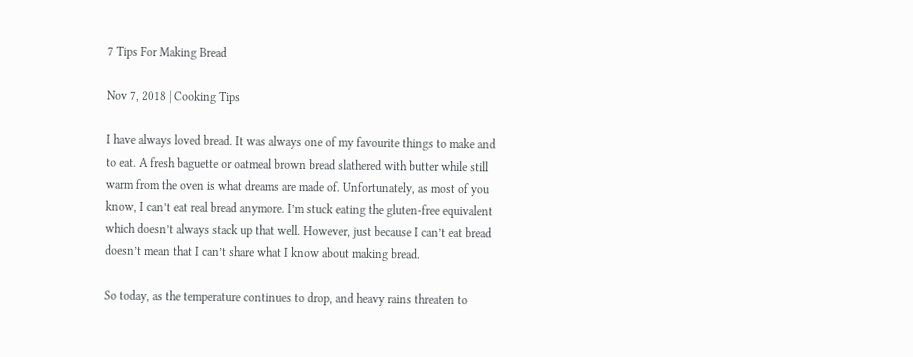7 Tips For Making Bread

Nov 7, 2018 | Cooking Tips

I have always loved bread. It was always one of my favourite things to make and to eat. A fresh baguette or oatmeal brown bread slathered with butter while still warm from the oven is what dreams are made of. Unfortunately, as most of you know, I can’t eat real bread anymore. I’m stuck eating the gluten-free equivalent which doesn’t always stack up that well. However, just because I can’t eat bread doesn’t mean that I can’t share what I know about making bread.

So today, as the temperature continues to drop, and heavy rains threaten to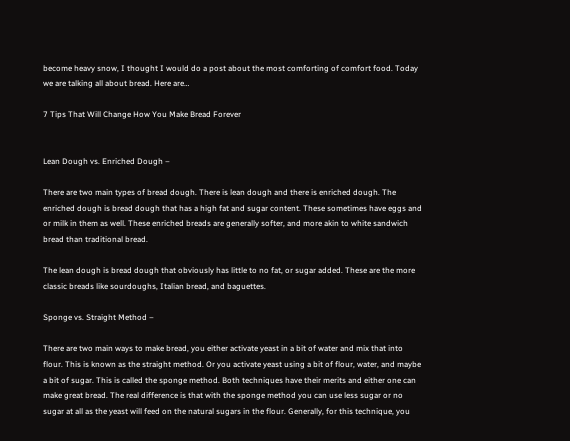become heavy snow, I thought I would do a post about the most comforting of comfort food. Today we are talking all about bread. Here are…

7 Tips That Will Change How You Make Bread Forever


Lean Dough vs. Enriched Dough –

There are two main types of bread dough. There is lean dough and there is enriched dough. The enriched dough is bread dough that has a high fat and sugar content. These sometimes have eggs and or milk in them as well. These enriched breads are generally softer, and more akin to white sandwich bread than traditional bread.

The lean dough is bread dough that obviously has little to no fat, or sugar added. These are the more classic breads like sourdoughs, Italian bread, and baguettes.

Sponge vs. Straight Method –

There are two main ways to make bread, you either activate yeast in a bit of water and mix that into flour. This is known as the straight method. Or you activate yeast using a bit of flour, water, and maybe a bit of sugar. This is called the sponge method. Both techniques have their merits and either one can make great bread. The real difference is that with the sponge method you can use less sugar or no sugar at all as the yeast will feed on the natural sugars in the flour. Generally, for this technique, you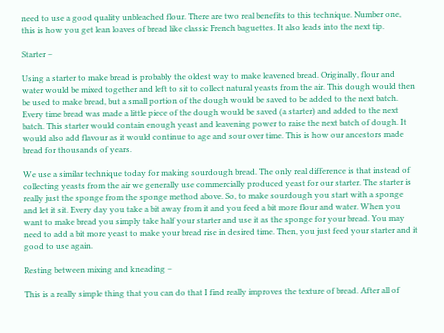need to use a good quality unbleached flour. There are two real benefits to this technique. Number one, this is how you get lean loaves of bread like classic French baguettes. It also leads into the next tip.

Starter –

Using a starter to make bread is probably the oldest way to make leavened bread. Originally, flour and water would be mixed together and left to sit to collect natural yeasts from the air. This dough would then be used to make bread, but a small portion of the dough would be saved to be added to the next batch. Every time bread was made a little piece of the dough would be saved (a starter) and added to the next batch. This starter would contain enough yeast and leavening power to raise the next batch of dough. It would also add flavour as it would continue to age and sour over time. This is how our ancestors made bread for thousands of years.

We use a similar technique today for making sourdough bread. The only real difference is that instead of collecting yeasts from the air we generally use commercially produced yeast for our starter. The starter is really just the sponge from the sponge method above. So, to make sourdough you start with a sponge and let it sit. Every day you take a bit away from it and you feed a bit more flour and water. When you want to make bread you simply take half your starter and use it as the sponge for your bread. You may need to add a bit more yeast to make your bread rise in desired time. Then, you just feed your starter and it good to use again.

Resting between mixing and kneading –

This is a really simple thing that you can do that I find really improves the texture of bread. After all of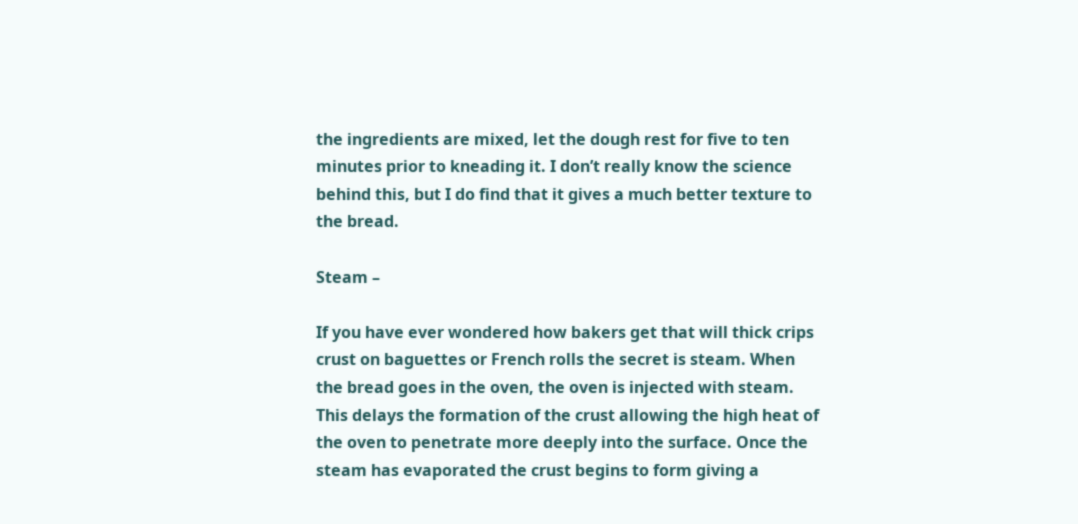the ingredients are mixed, let the dough rest for five to ten minutes prior to kneading it. I don’t really know the science behind this, but I do find that it gives a much better texture to the bread.

Steam –

If you have ever wondered how bakers get that will thick crips crust on baguettes or French rolls the secret is steam. When the bread goes in the oven, the oven is injected with steam. This delays the formation of the crust allowing the high heat of the oven to penetrate more deeply into the surface. Once the steam has evaporated the crust begins to form giving a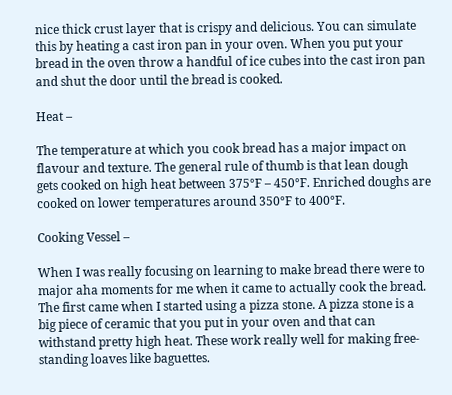nice thick crust layer that is crispy and delicious. You can simulate this by heating a cast iron pan in your oven. When you put your bread in the oven throw a handful of ice cubes into the cast iron pan and shut the door until the bread is cooked.

Heat –

The temperature at which you cook bread has a major impact on flavour and texture. The general rule of thumb is that lean dough gets cooked on high heat between 375°F – 450°F. Enriched doughs are cooked on lower temperatures around 350°F to 400°F.

Cooking Vessel –

When I was really focusing on learning to make bread there were to major aha moments for me when it came to actually cook the bread. The first came when I started using a pizza stone. A pizza stone is a big piece of ceramic that you put in your oven and that can withstand pretty high heat. These work really well for making free-standing loaves like baguettes.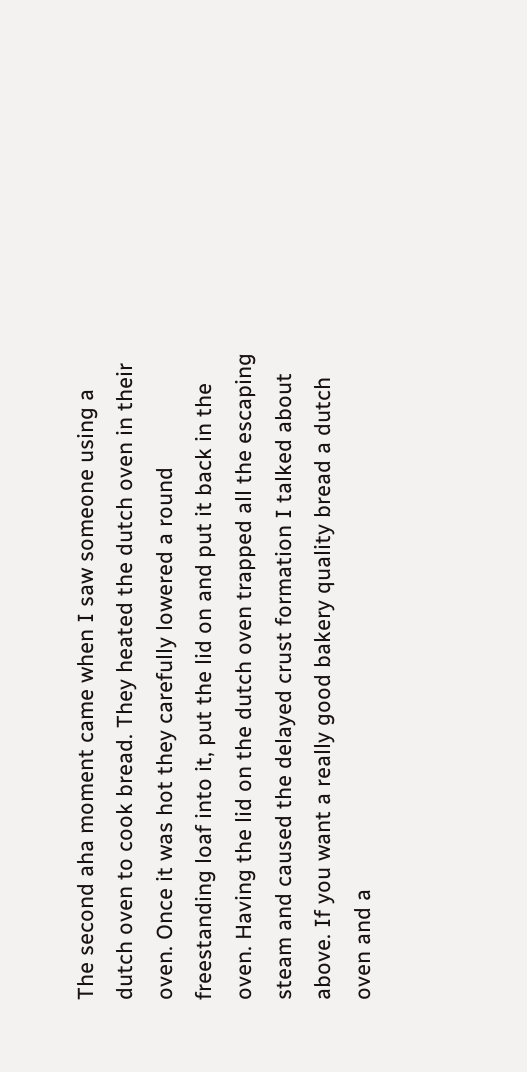The second aha moment came when I saw someone using a dutch oven to cook bread. They heated the dutch oven in their oven. Once it was hot they carefully lowered a round freestanding loaf into it, put the lid on and put it back in the oven. Having the lid on the dutch oven trapped all the escaping steam and caused the delayed crust formation I talked about above. If you want a really good bakery quality bread a dutch oven and a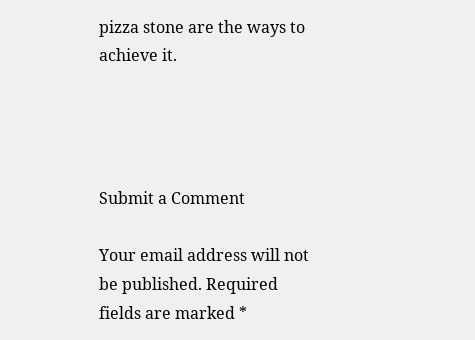pizza stone are the ways to achieve it.




Submit a Comment

Your email address will not be published. Required fields are marked *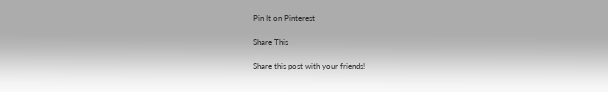Pin It on Pinterest

Share This

Share this post with your friends!